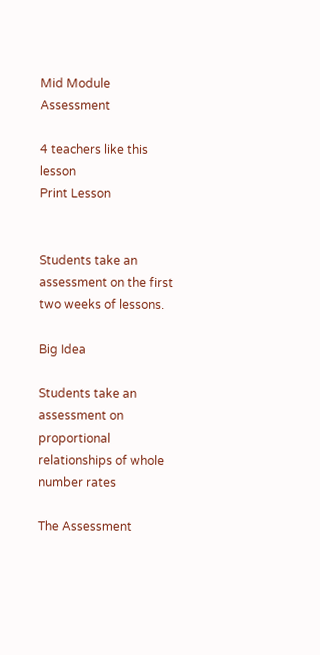Mid Module Assessment

4 teachers like this lesson
Print Lesson


Students take an assessment on the first two weeks of lessons.

Big Idea

Students take an assessment on proportional relationships of whole number rates

The Assessment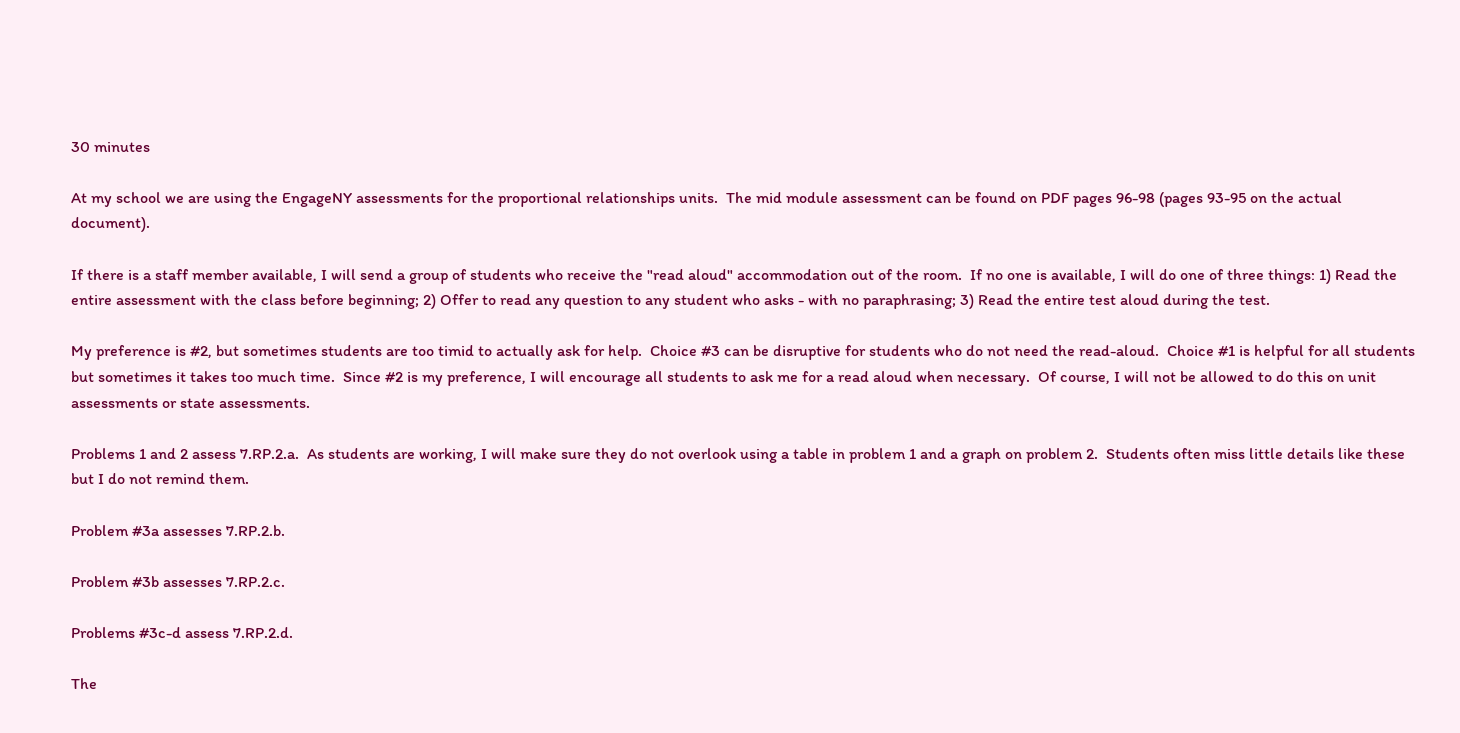30 minutes

At my school we are using the EngageNY assessments for the proportional relationships units.  The mid module assessment can be found on PDF pages 96-98 (pages 93-95 on the actual document).

If there is a staff member available, I will send a group of students who receive the "read aloud" accommodation out of the room.  If no one is available, I will do one of three things: 1) Read the entire assessment with the class before beginning; 2) Offer to read any question to any student who asks - with no paraphrasing; 3) Read the entire test aloud during the test.

My preference is #2, but sometimes students are too timid to actually ask for help.  Choice #3 can be disruptive for students who do not need the read-aloud.  Choice #1 is helpful for all students but sometimes it takes too much time.  Since #2 is my preference, I will encourage all students to ask me for a read aloud when necessary.  Of course, I will not be allowed to do this on unit assessments or state assessments.

Problems 1 and 2 assess 7.RP.2.a.  As students are working, I will make sure they do not overlook using a table in problem 1 and a graph on problem 2.  Students often miss little details like these but I do not remind them.

Problem #3a assesses 7.RP.2.b.

Problem #3b assesses 7.RP.2.c.

Problems #3c-d assess 7.RP.2.d.

The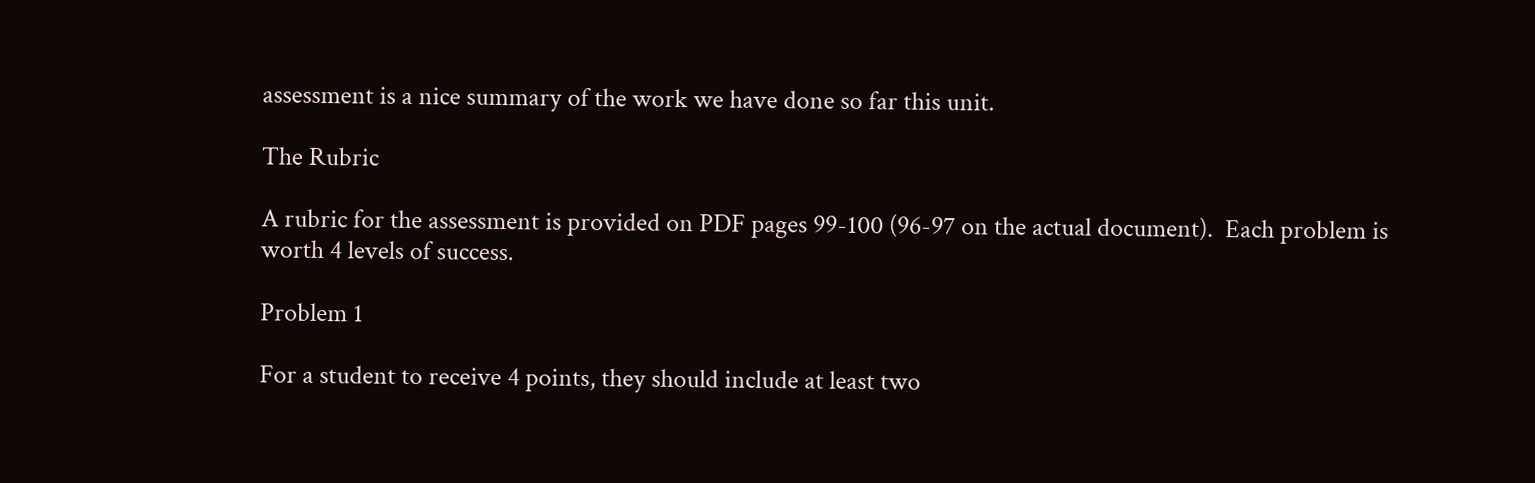assessment is a nice summary of the work we have done so far this unit.

The Rubric

A rubric for the assessment is provided on PDF pages 99-100 (96-97 on the actual document).  Each problem is worth 4 levels of success.

Problem 1

For a student to receive 4 points, they should include at least two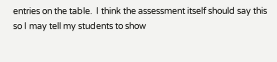entries on the table.  I think the assessment itself should say this so I may tell my students to show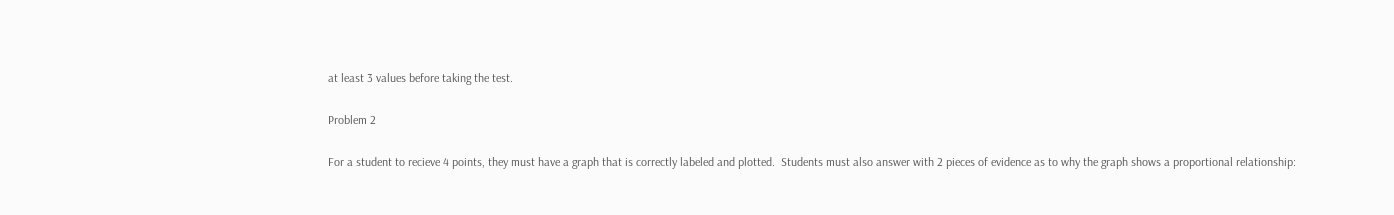at least 3 values before taking the test.

Problem 2

For a student to recieve 4 points, they must have a graph that is correctly labeled and plotted.  Students must also answer with 2 pieces of evidence as to why the graph shows a proportional relationship: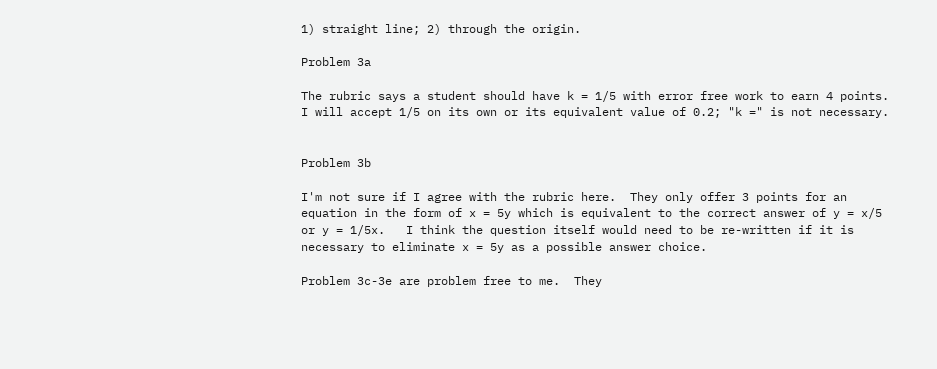1) straight line; 2) through the origin.

Problem 3a

The rubric says a student should have k = 1/5 with error free work to earn 4 points.  I will accept 1/5 on its own or its equivalent value of 0.2; "k =" is not necessary.


Problem 3b

I'm not sure if I agree with the rubric here.  They only offer 3 points for an equation in the form of x = 5y which is equivalent to the correct answer of y = x/5 or y = 1/5x.   I think the question itself would need to be re-written if it is necessary to eliminate x = 5y as a possible answer choice.

Problem 3c-3e are problem free to me.  They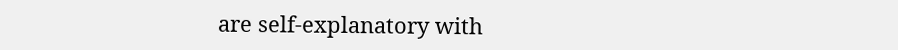are self-explanatory with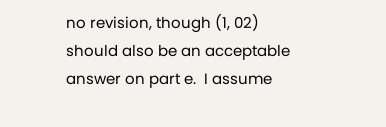no revision, though (1, 02) should also be an acceptable answer on part e.  I assume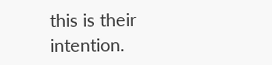this is their intention.